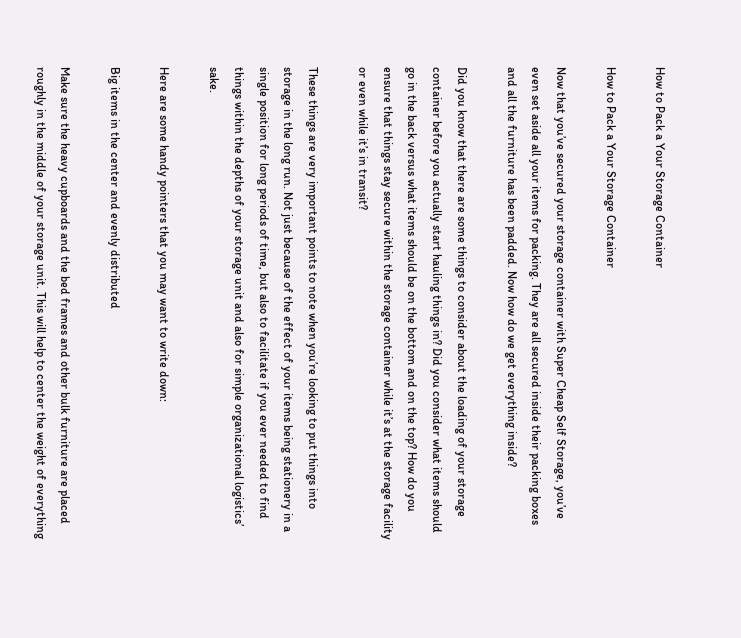How to Pack a Your Storage Container

How to Pack a Your Storage Container

Now that you’ve secured your storage container with Super Cheap Self Storage, you’ve even set aside all your items for packing. They are all secured inside their packing boxes and all the furniture has been padded. Now how do we get everything inside?

Did you know that there are some things to consider about the loading of your storage container before you actually start hauling things in? Did you consider what items should go in the back versus what items should be on the bottom and on the top? How do you ensure that things stay secure within the storage container while it’s at the storage facility or even while it’s in transit?

These things are very important points to note when you’re looking to put things into storage in the long run. Not just because of the effect of your items being stationery in a single position for long periods of time, but also to facilitate if you ever needed to find things within the depths of your storage unit and also for simple organizational logistics’ sake.

Here are some handy pointers that you may want to write down:

Big items in the center and evenly distributed

Make sure the heavy cupboards and the bed frames and other bulk furniture are placed roughly in the middle of your storage unit. This will help to center the weight of everything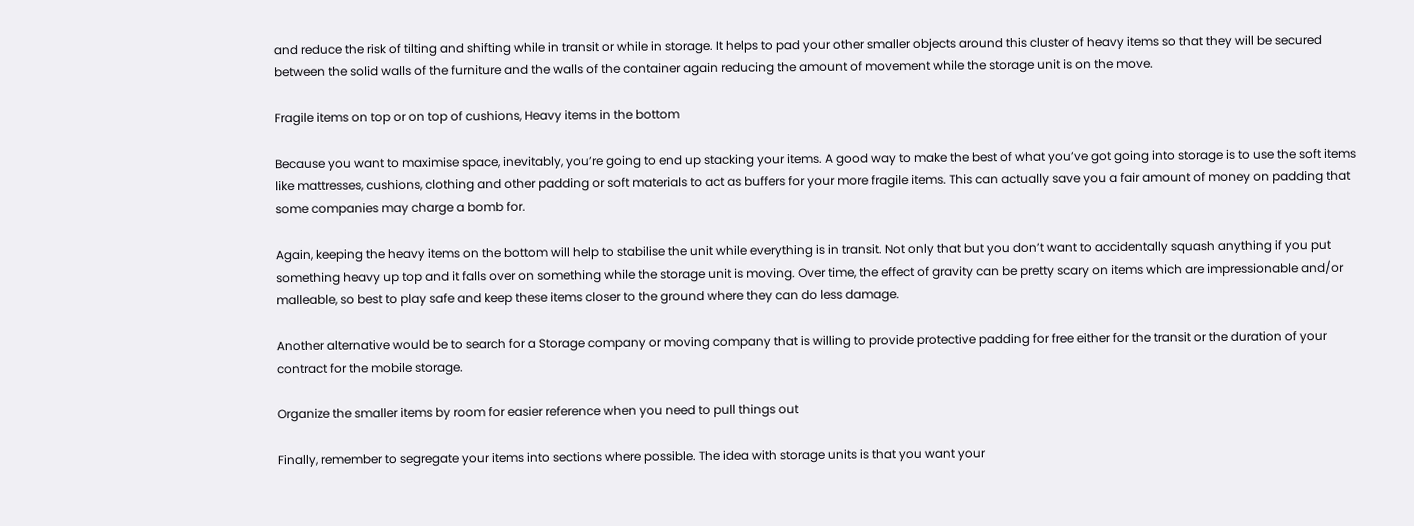and reduce the risk of tilting and shifting while in transit or while in storage. It helps to pad your other smaller objects around this cluster of heavy items so that they will be secured between the solid walls of the furniture and the walls of the container again reducing the amount of movement while the storage unit is on the move.

Fragile items on top or on top of cushions, Heavy items in the bottom

Because you want to maximise space, inevitably, you’re going to end up stacking your items. A good way to make the best of what you’ve got going into storage is to use the soft items like mattresses, cushions, clothing and other padding or soft materials to act as buffers for your more fragile items. This can actually save you a fair amount of money on padding that some companies may charge a bomb for.

Again, keeping the heavy items on the bottom will help to stabilise the unit while everything is in transit. Not only that but you don’t want to accidentally squash anything if you put something heavy up top and it falls over on something while the storage unit is moving. Over time, the effect of gravity can be pretty scary on items which are impressionable and/or malleable, so best to play safe and keep these items closer to the ground where they can do less damage.

Another alternative would be to search for a Storage company or moving company that is willing to provide protective padding for free either for the transit or the duration of your contract for the mobile storage.

Organize the smaller items by room for easier reference when you need to pull things out

Finally, remember to segregate your items into sections where possible. The idea with storage units is that you want your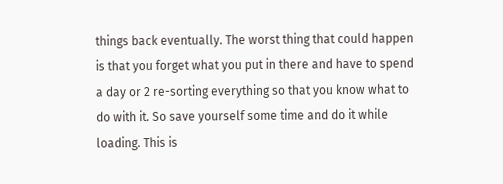things back eventually. The worst thing that could happen is that you forget what you put in there and have to spend a day or 2 re-sorting everything so that you know what to do with it. So save yourself some time and do it while loading. This is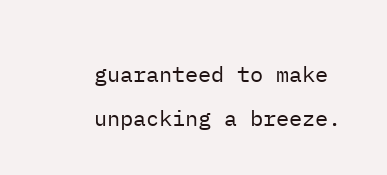guaranteed to make unpacking a breeze.